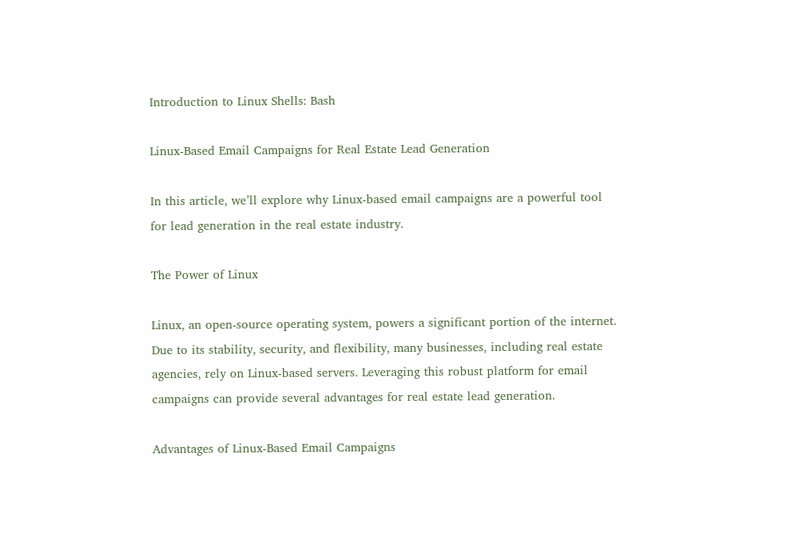Introduction to Linux Shells: Bash

Linux-Based Email Campaigns for Real Estate Lead Generation

In this article, we’ll explore why Linux-based email campaigns are a powerful tool for lead generation in the real estate industry.

The Power of Linux

Linux, an open-source operating system, powers a significant portion of the internet. Due to its stability, security, and flexibility, many businesses, including real estate agencies, rely on Linux-based servers. Leveraging this robust platform for email campaigns can provide several advantages for real estate lead generation.

Advantages of Linux-Based Email Campaigns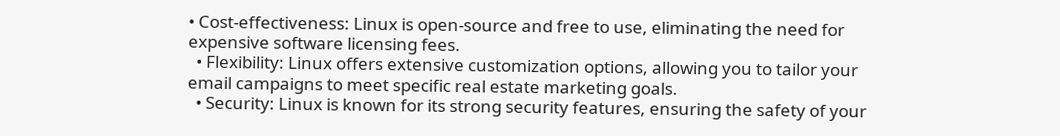• Cost-effectiveness: Linux is open-source and free to use, eliminating the need for expensive software licensing fees.
  • Flexibility: Linux offers extensive customization options, allowing you to tailor your email campaigns to meet specific real estate marketing goals.
  • Security: Linux is known for its strong security features, ensuring the safety of your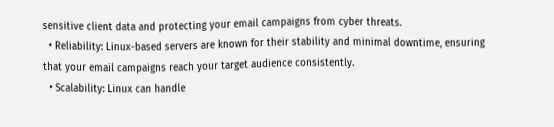sensitive client data and protecting your email campaigns from cyber threats.
  • Reliability: Linux-based servers are known for their stability and minimal downtime, ensuring that your email campaigns reach your target audience consistently.
  • Scalability: Linux can handle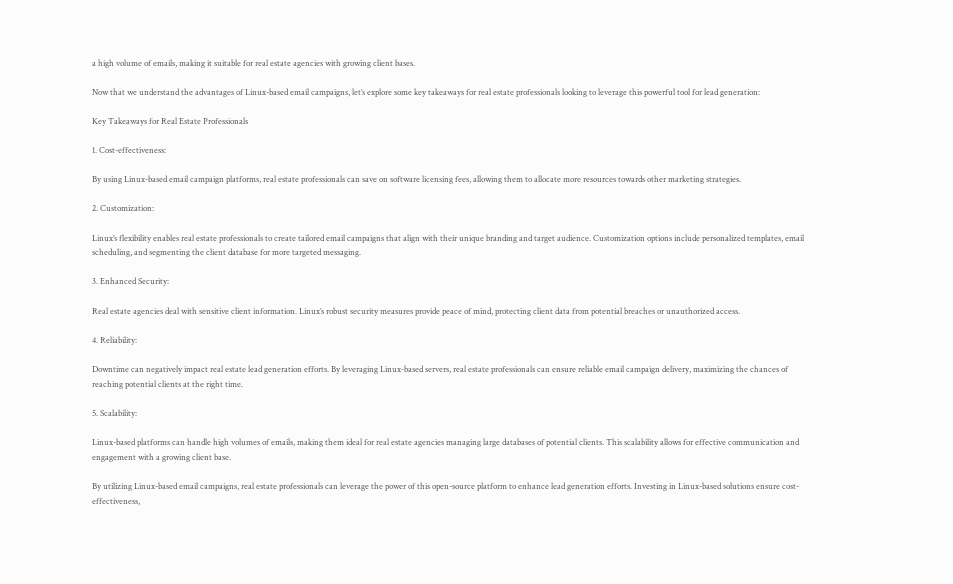a high volume of emails, making it suitable for real estate agencies with growing client bases.

Now that we understand the advantages of Linux-based email campaigns, let’s explore some key takeaways for real estate professionals looking to leverage this powerful tool for lead generation:

Key Takeaways for Real Estate Professionals

1. Cost-effectiveness:

By using Linux-based email campaign platforms, real estate professionals can save on software licensing fees, allowing them to allocate more resources towards other marketing strategies.

2. Customization:

Linux’s flexibility enables real estate professionals to create tailored email campaigns that align with their unique branding and target audience. Customization options include personalized templates, email scheduling, and segmenting the client database for more targeted messaging.

3. Enhanced Security:

Real estate agencies deal with sensitive client information. Linux’s robust security measures provide peace of mind, protecting client data from potential breaches or unauthorized access.

4. Reliability:

Downtime can negatively impact real estate lead generation efforts. By leveraging Linux-based servers, real estate professionals can ensure reliable email campaign delivery, maximizing the chances of reaching potential clients at the right time.

5. Scalability:

Linux-based platforms can handle high volumes of emails, making them ideal for real estate agencies managing large databases of potential clients. This scalability allows for effective communication and engagement with a growing client base.

By utilizing Linux-based email campaigns, real estate professionals can leverage the power of this open-source platform to enhance lead generation efforts. Investing in Linux-based solutions ensure cost-effectiveness,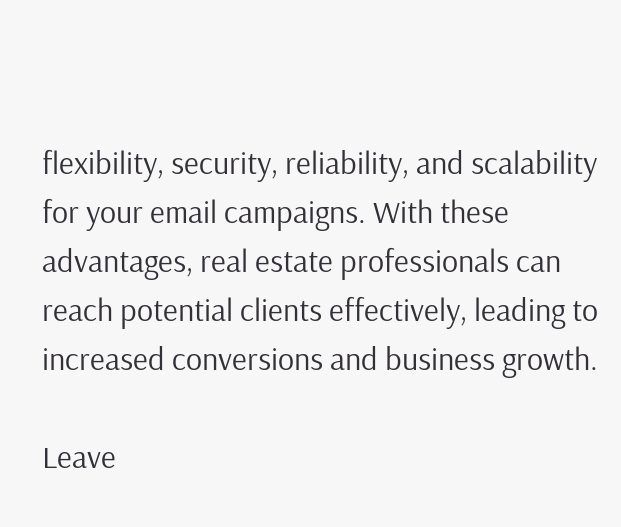flexibility, security, reliability, and scalability for your email campaigns. With these advantages, real estate professionals can reach potential clients effectively, leading to increased conversions and business growth.

Leave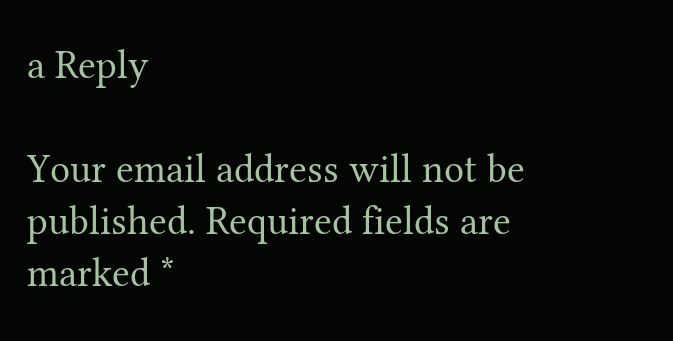a Reply

Your email address will not be published. Required fields are marked *